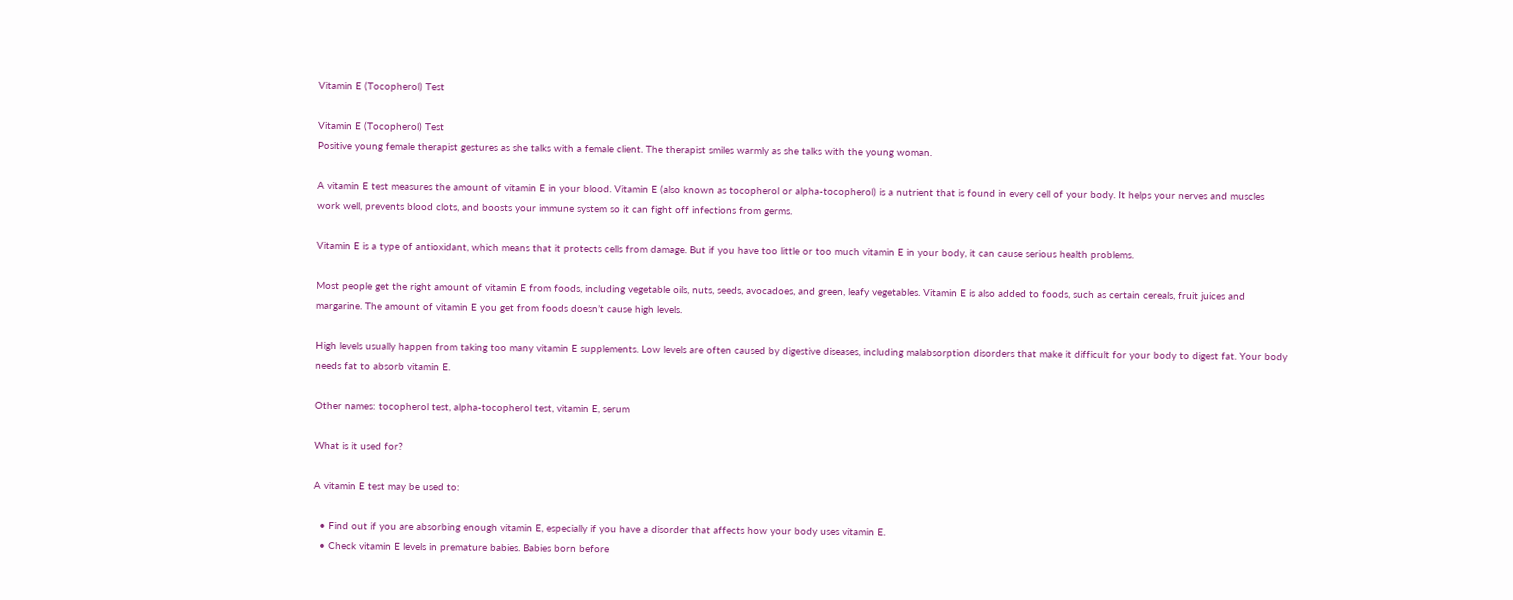Vitamin E (Tocopherol) Test

Vitamin E (Tocopherol) Test
Positive young female therapist gestures as she talks with a female client. The therapist smiles warmly as she talks with the young woman.

A vitamin E test measures the amount of vitamin E in your blood. Vitamin E (also known as tocopherol or alpha-tocopherol) is a nutrient that is found in every cell of your body. It helps your nerves and muscles work well, prevents blood clots, and boosts your immune system so it can fight off infections from germs.

Vitamin E is a type of antioxidant, which means that it protects cells from damage. But if you have too little or too much vitamin E in your body, it can cause serious health problems.

Most people get the right amount of vitamin E from foods, including vegetable oils, nuts, seeds, avocadoes, and green, leafy vegetables. Vitamin E is also added to foods, such as certain cereals, fruit juices and margarine. The amount of vitamin E you get from foods doesn’t cause high levels.

High levels usually happen from taking too many vitamin E supplements. Low levels are often caused by digestive diseases, including malabsorption disorders that make it difficult for your body to digest fat. Your body needs fat to absorb vitamin E.

Other names: tocopherol test, alpha-tocopherol test, vitamin E, serum

What is it used for?

A vitamin E test may be used to:

  • Find out if you are absorbing enough vitamin E, especially if you have a disorder that affects how your body uses vitamin E.
  • Check vitamin E levels in premature babies. Babies born before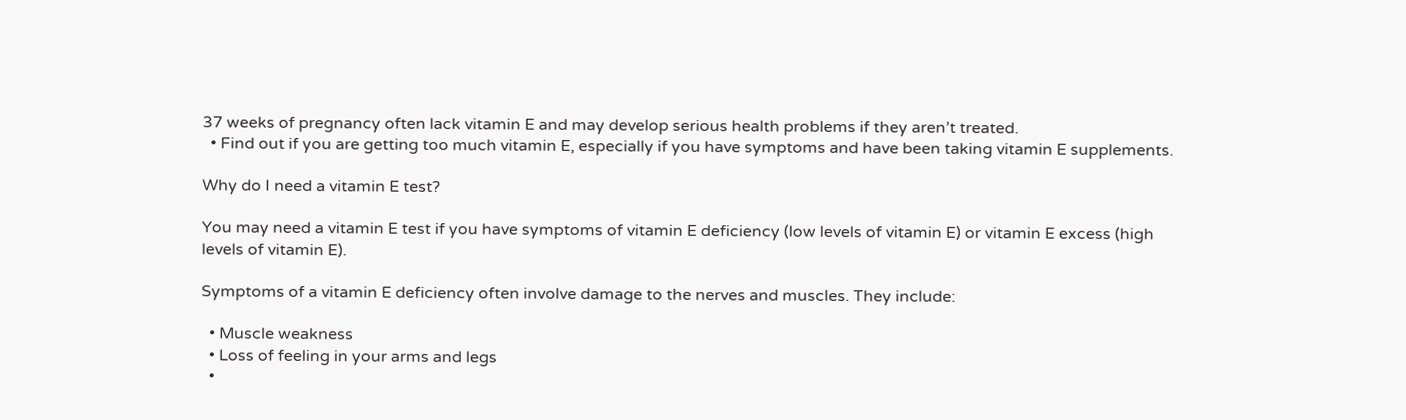37 weeks of pregnancy often lack vitamin E and may develop serious health problems if they aren’t treated.
  • Find out if you are getting too much vitamin E, especially if you have symptoms and have been taking vitamin E supplements.

Why do I need a vitamin E test?

You may need a vitamin E test if you have symptoms of vitamin E deficiency (low levels of vitamin E) or vitamin E excess (high levels of vitamin E).

Symptoms of a vitamin E deficiency often involve damage to the nerves and muscles. They include:

  • Muscle weakness
  • Loss of feeling in your arms and legs
  •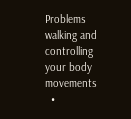Problems walking and controlling your body movements
  •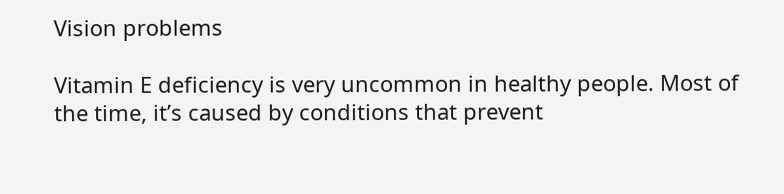Vision problems

Vitamin E deficiency is very uncommon in healthy people. Most of the time, it’s caused by conditions that prevent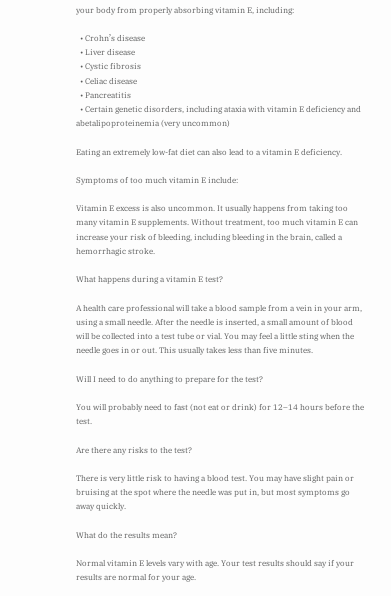your body from properly absorbing vitamin E, including:

  • Crohn’s disease
  • Liver disease
  • Cystic fibrosis
  • Celiac disease
  • Pancreatitis
  • Certain genetic disorders, including ataxia with vitamin E deficiency and abetalipoproteinemia (very uncommon)

Eating an extremely low-fat diet can also lead to a vitamin E deficiency.

Symptoms of too much vitamin E include:

Vitamin E excess is also uncommon. It usually happens from taking too many vitamin E supplements. Without treatment, too much vitamin E can increase your risk of bleeding, including bleeding in the brain, called a hemorrhagic stroke.

What happens during a vitamin E test?

A health care professional will take a blood sample from a vein in your arm, using a small needle. After the needle is inserted, a small amount of blood will be collected into a test tube or vial. You may feel a little sting when the needle goes in or out. This usually takes less than five minutes.

Will I need to do anything to prepare for the test?

You will probably need to fast (not eat or drink) for 12–14 hours before the test.

Are there any risks to the test?

There is very little risk to having a blood test. You may have slight pain or bruising at the spot where the needle was put in, but most symptoms go away quickly.

What do the results mean?

Normal vitamin E levels vary with age. Your test results should say if your results are normal for your age.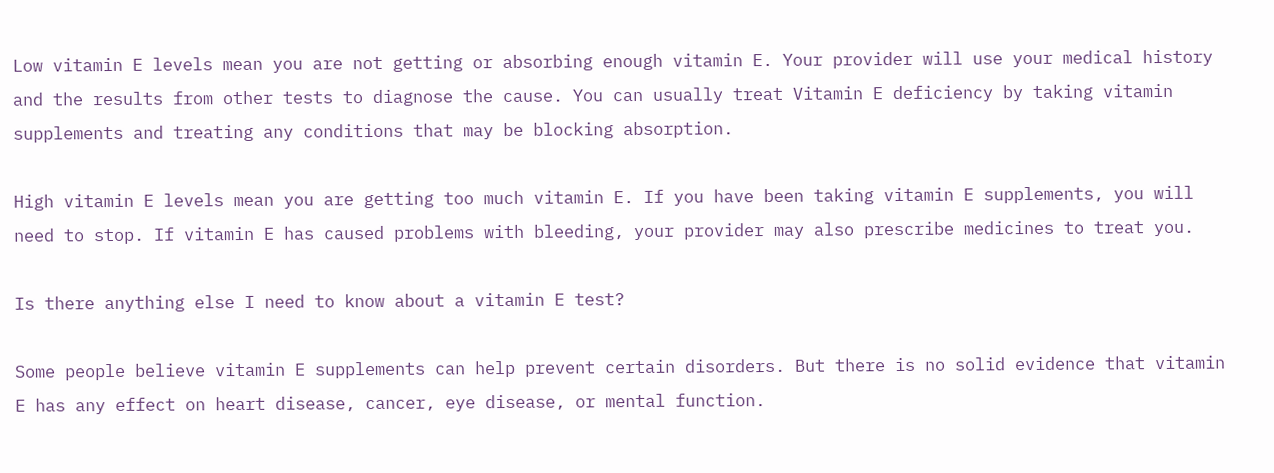Low vitamin E levels mean you are not getting or absorbing enough vitamin E. Your provider will use your medical history and the results from other tests to diagnose the cause. You can usually treat Vitamin E deficiency by taking vitamin supplements and treating any conditions that may be blocking absorption.

High vitamin E levels mean you are getting too much vitamin E. If you have been taking vitamin E supplements, you will need to stop. If vitamin E has caused problems with bleeding, your provider may also prescribe medicines to treat you.

Is there anything else I need to know about a vitamin E test?

Some people believe vitamin E supplements can help prevent certain disorders. But there is no solid evidence that vitamin E has any effect on heart disease, cancer, eye disease, or mental function.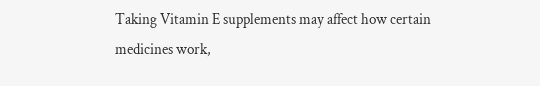Taking Vitamin E supplements may affect how certain medicines work,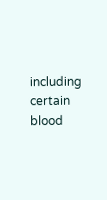including certain blood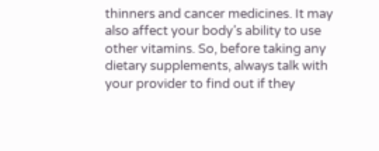thinners and cancer medicines. It may also affect your body’s ability to use other vitamins. So, before taking any dietary supplements, always talk with your provider to find out if they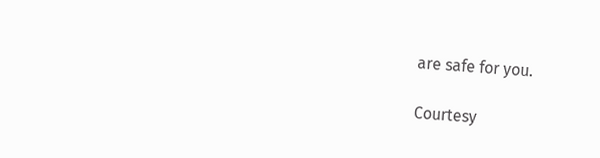are safe for you.

Courtesy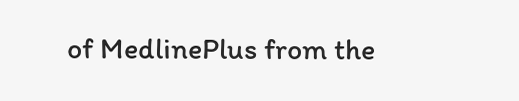of MedlinePlus from the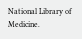National Library of Medicine.